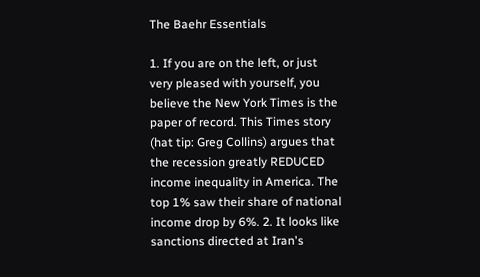The Baehr Essentials

1. If you are on the left, or just  very pleased with yourself, you believe the New York Times is the paper of record. This Times story (hat tip: Greg Collins) argues that the recession greatly REDUCED income inequality in America. The top 1% saw their share of national income drop by 6%. 2. It looks like sanctions directed at Iran's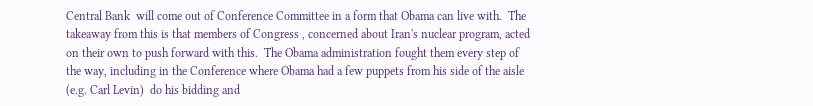Central Bank  will come out of Conference Committee in a form that Obama can live with.  The takeaway from this is that members of Congress , concerned about Iran's nuclear program, acted on their own to push forward with this.  The Obama administration fought them every step of the way, including in the Conference where Obama had a few puppets from his side of the aisle (e.g. Carl Levin)  do his bidding and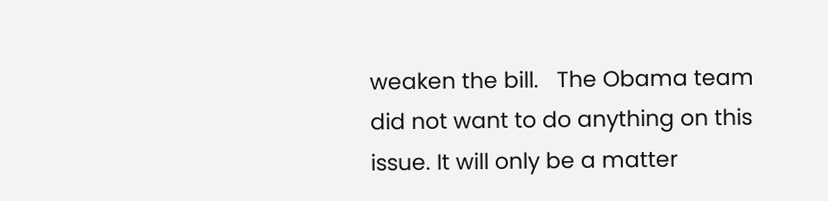weaken the bill.   The Obama team did not want to do anything on this issue. It will only be a matter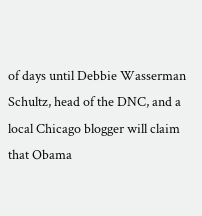of days until Debbie Wasserman Schultz, head of the DNC, and a local Chicago blogger will claim that Obama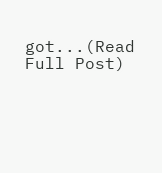got...(Read Full Post)